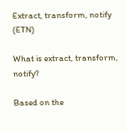Extract, transform, notify (ETN)

What is extract, transform, notify?

Based on the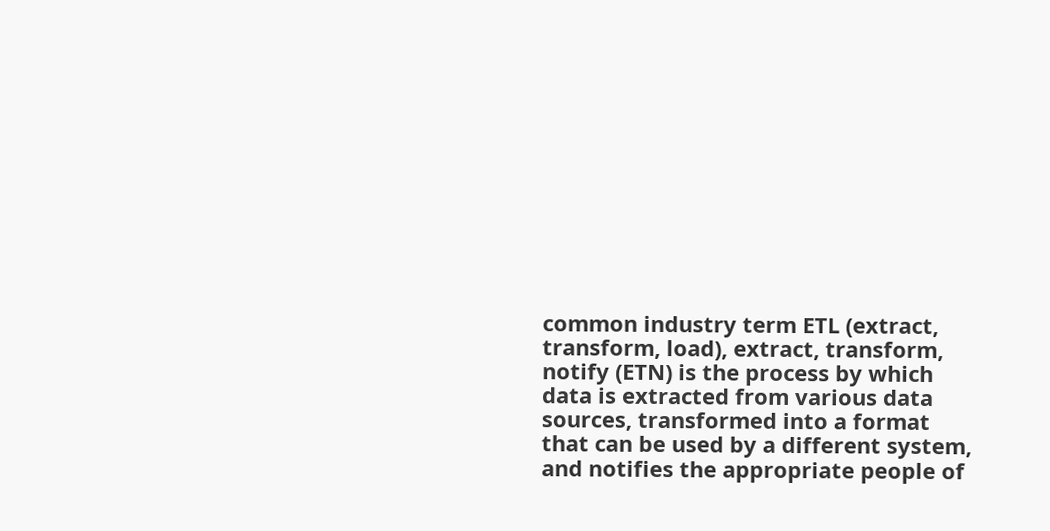common industry term ETL (extract, transform, load), extract, transform, notify (ETN) is the process by which data is extracted from various data sources, transformed into a format that can be used by a different system, and notifies the appropriate people of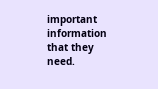important information that they need.